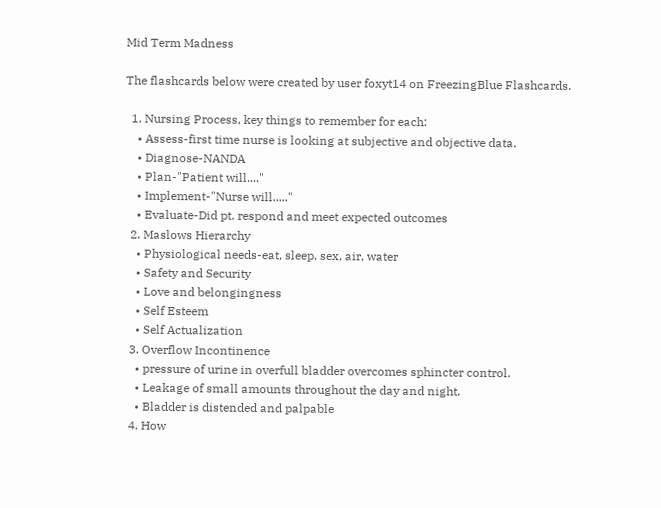Mid Term Madness

The flashcards below were created by user foxyt14 on FreezingBlue Flashcards.

  1. Nursing Process, key things to remember for each:
    • Assess-first time nurse is looking at subjective and objective data.
    • Diagnose-NANDA
    • Plan-"Patient will...."
    • Implement-"Nurse will....."
    • Evaluate-Did pt. respond and meet expected outcomes
  2. Maslows Hierarchy
    • Physiological needs-eat, sleep, sex, air, water
    • Safety and Security
    • Love and belongingness
    • Self Esteem
    • Self Actualization
  3. Overflow Incontinence
    • pressure of urine in overfull bladder overcomes sphincter control.
    • Leakage of small amounts throughout the day and night.
    • Bladder is distended and palpable
  4. How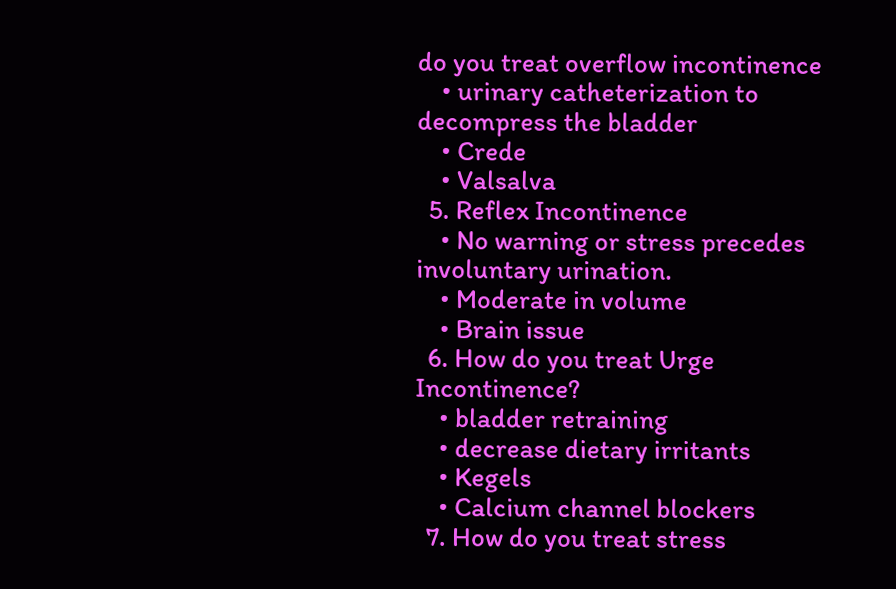do you treat overflow incontinence
    • urinary catheterization to decompress the bladder
    • Crede
    • Valsalva
  5. Reflex Incontinence
    • No warning or stress precedes involuntary urination.
    • Moderate in volume
    • Brain issue
  6. How do you treat Urge Incontinence?
    • bladder retraining
    • decrease dietary irritants
    • Kegels
    • Calcium channel blockers
  7. How do you treat stress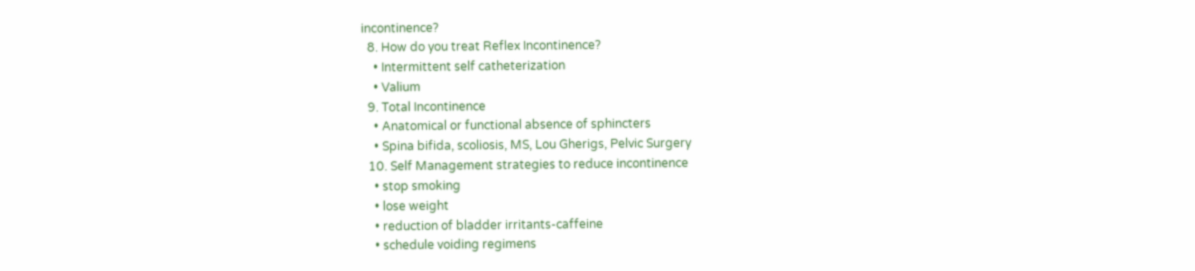incontinence?
  8. How do you treat Reflex Incontinence?
    • Intermittent self catheterization
    • Valium
  9. Total Incontinence
    • Anatomical or functional absence of sphincters
    • Spina bifida, scoliosis, MS, Lou Gherigs, Pelvic Surgery
  10. Self Management strategies to reduce incontinence
    • stop smoking
    • lose weight
    • reduction of bladder irritants-caffeine
    • schedule voiding regimens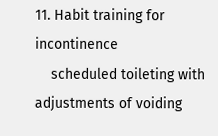11. Habit training for incontinence
    scheduled toileting with adjustments of voiding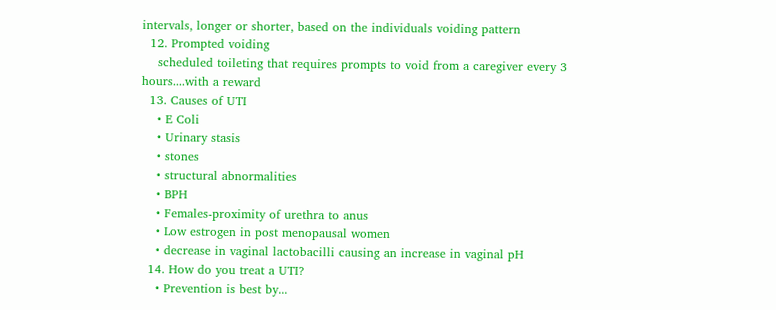intervals, longer or shorter, based on the individuals voiding pattern
  12. Prompted voiding
    scheduled toileting that requires prompts to void from a caregiver every 3 hours....with a reward
  13. Causes of UTI
    • E Coli
    • Urinary stasis
    • stones
    • structural abnormalities
    • BPH
    • Females-proximity of urethra to anus
    • Low estrogen in post menopausal women
    • decrease in vaginal lactobacilli causing an increase in vaginal pH
  14. How do you treat a UTI?
    • Prevention is best by...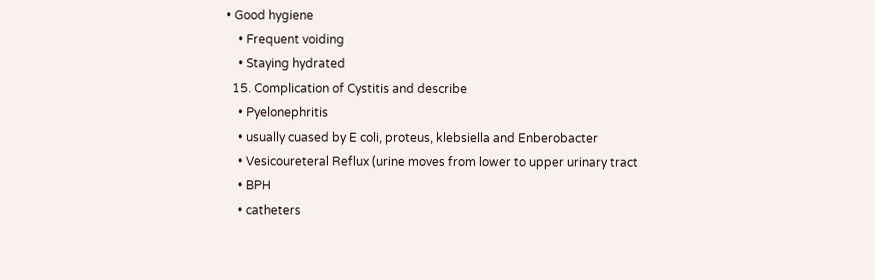• Good hygiene
    • Frequent voiding
    • Staying hydrated
  15. Complication of Cystitis and describe
    • Pyelonephritis
    • usually cuased by E coli, proteus, klebsiella and Enberobacter
    • Vesicoureteral Reflux (urine moves from lower to upper urinary tract
    • BPH
    • catheters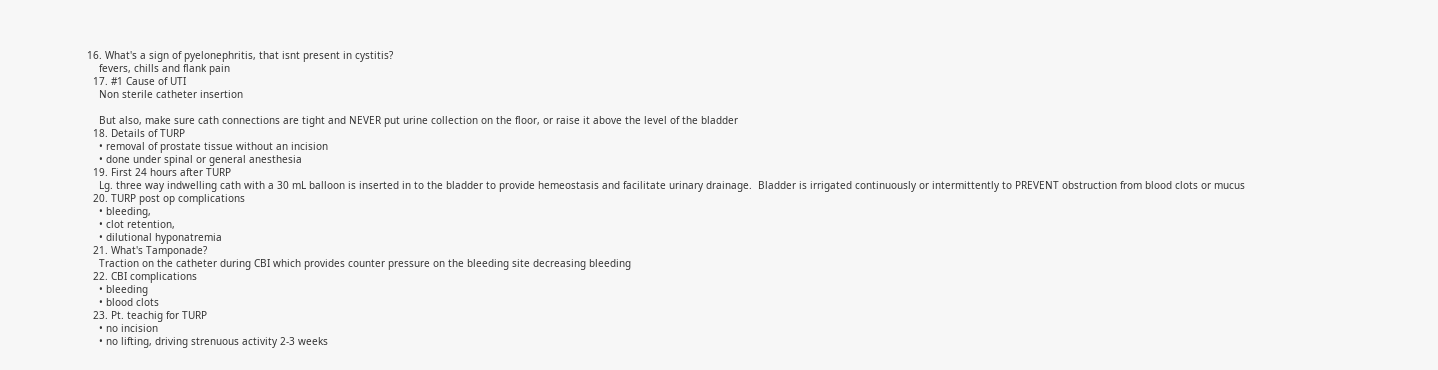16. What's a sign of pyelonephritis, that isnt present in cystitis?
    fevers, chills and flank pain
  17. #1 Cause of UTI
    Non sterile catheter insertion

    But also, make sure cath connections are tight and NEVER put urine collection on the floor, or raise it above the level of the bladder
  18. Details of TURP
    • removal of prostate tissue without an incision
    • done under spinal or general anesthesia
  19. First 24 hours after TURP
    Lg. three way indwelling cath with a 30 mL balloon is inserted in to the bladder to provide hemeostasis and facilitate urinary drainage.  Bladder is irrigated continuously or intermittently to PREVENT obstruction from blood clots or mucus
  20. TURP post op complications
    • bleeding,
    • clot retention,
    • dilutional hyponatremia
  21. What's Tamponade?
    Traction on the catheter during CBI which provides counter pressure on the bleeding site decreasing bleeding
  22. CBI complications
    • bleeding
    • blood clots
  23. Pt. teachig for TURP
    • no incision
    • no lifting, driving strenuous activity 2-3 weeks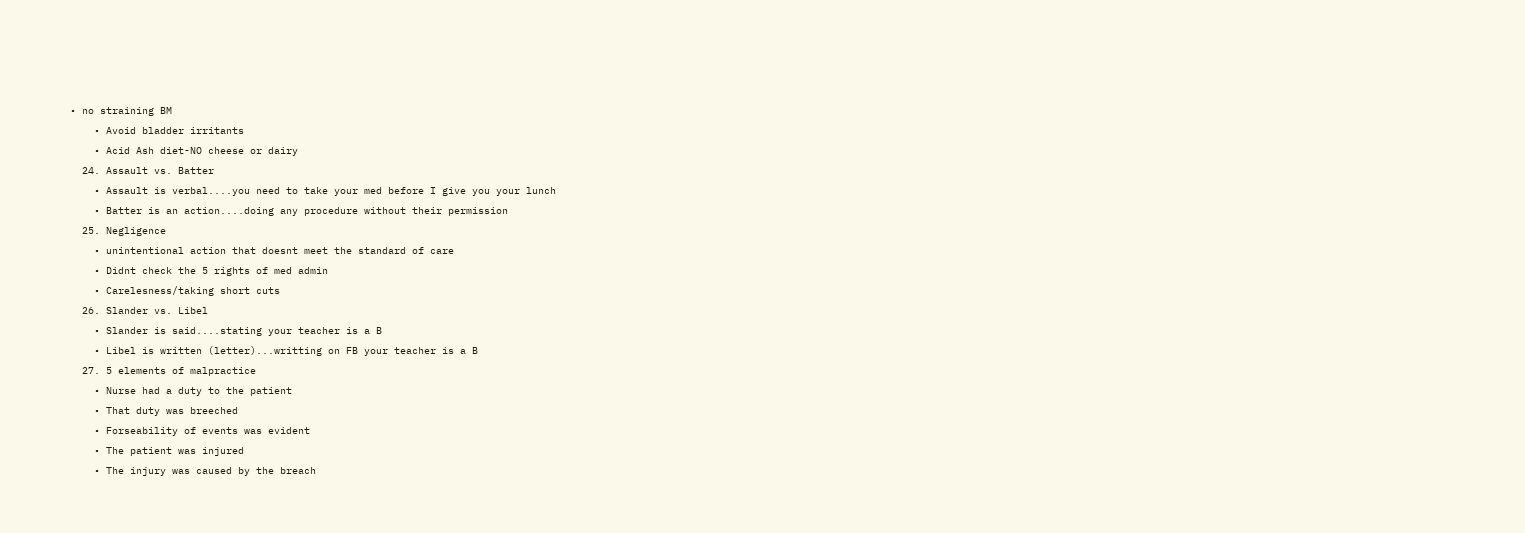• no straining BM
    • Avoid bladder irritants
    • Acid Ash diet-NO cheese or dairy
  24. Assault vs. Batter
    • Assault is verbal....you need to take your med before I give you your lunch
    • Batter is an action....doing any procedure without their permission
  25. Negligence
    • unintentional action that doesnt meet the standard of care
    • Didnt check the 5 rights of med admin
    • Carelesness/taking short cuts
  26. Slander vs. Libel
    • Slander is said....stating your teacher is a B
    • Libel is written (letter)...writting on FB your teacher is a B
  27. 5 elements of malpractice
    • Nurse had a duty to the patient
    • That duty was breeched
    • Forseability of events was evident
    • The patient was injured
    • The injury was caused by the breach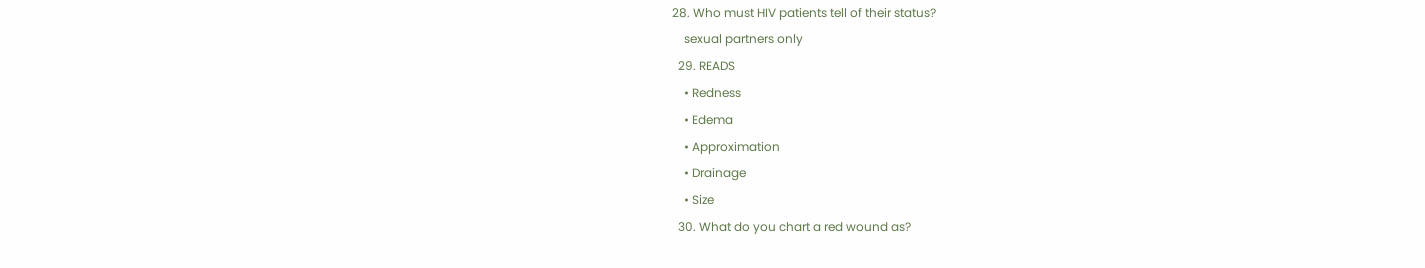28. Who must HIV patients tell of their status?
    sexual partners only
  29. READS
    • Redness
    • Edema
    • Approximation
    • Drainage
    • Size
  30. What do you chart a red wound as?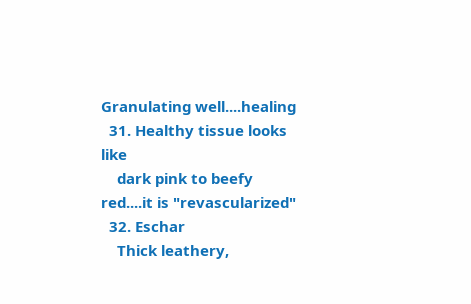Granulating well....healing
  31. Healthy tissue looks like
    dark pink to beefy red....it is "revascularized"
  32. Eschar
    Thick leathery,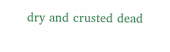dry and crusted dead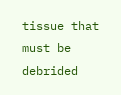tissue that must be debrided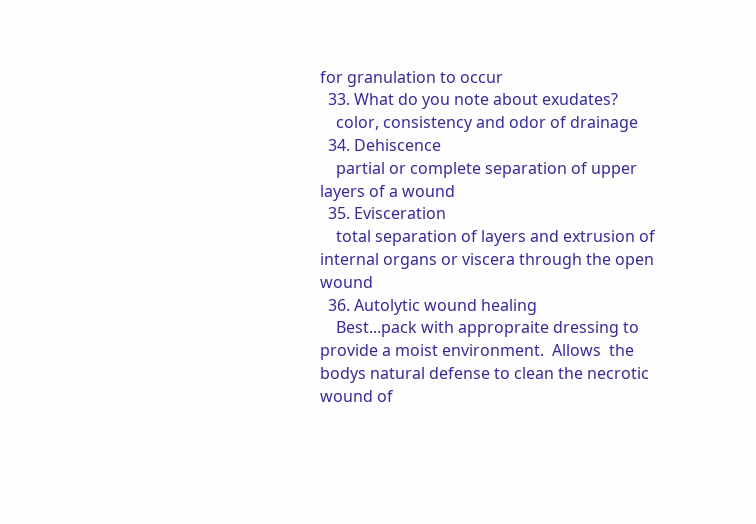for granulation to occur
  33. What do you note about exudates?
    color, consistency and odor of drainage
  34. Dehiscence
    partial or complete separation of upper layers of a wound
  35. Evisceration
    total separation of layers and extrusion of internal organs or viscera through the open wound
  36. Autolytic wound healing
    Best...pack with appropraite dressing to provide a moist environment.  Allows  the bodys natural defense to clean the necrotic wound of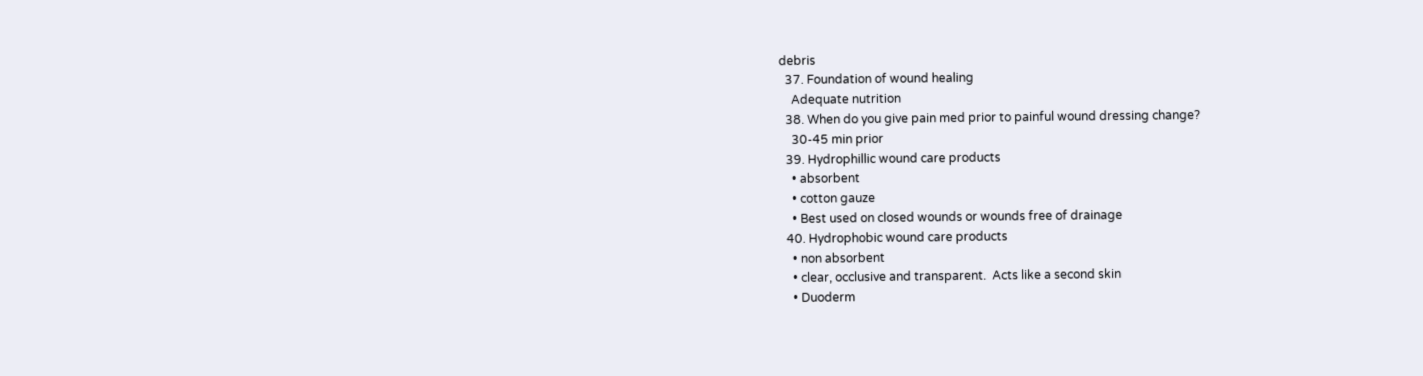debris
  37. Foundation of wound healing
    Adequate nutrition
  38. When do you give pain med prior to painful wound dressing change?
    30-45 min prior
  39. Hydrophillic wound care products
    • absorbent
    • cotton gauze
    • Best used on closed wounds or wounds free of drainage
  40. Hydrophobic wound care products
    • non absorbent
    • clear, occlusive and transparent.  Acts like a second skin
    • Duoderm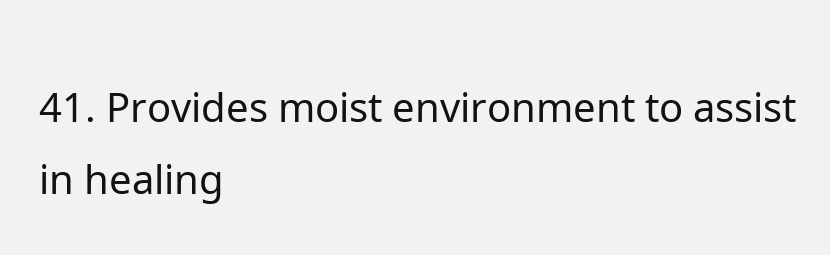41. Provides moist environment to assist in healing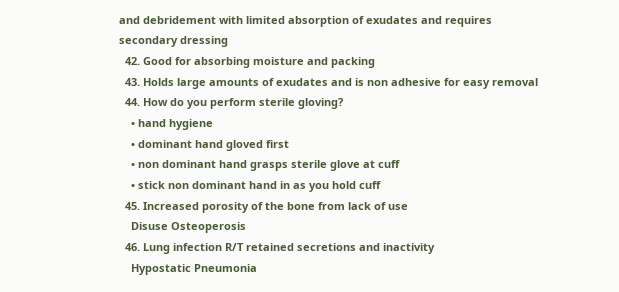and debridement with limited absorption of exudates and requires secondary dressing
  42. Good for absorbing moisture and packing
  43. Holds large amounts of exudates and is non adhesive for easy removal
  44. How do you perform sterile gloving?
    • hand hygiene
    • dominant hand gloved first
    • non dominant hand grasps sterile glove at cuff
    • stick non dominant hand in as you hold cuff
  45. Increased porosity of the bone from lack of use
    Disuse Osteoperosis
  46. Lung infection R/T retained secretions and inactivity
    Hypostatic Pneumonia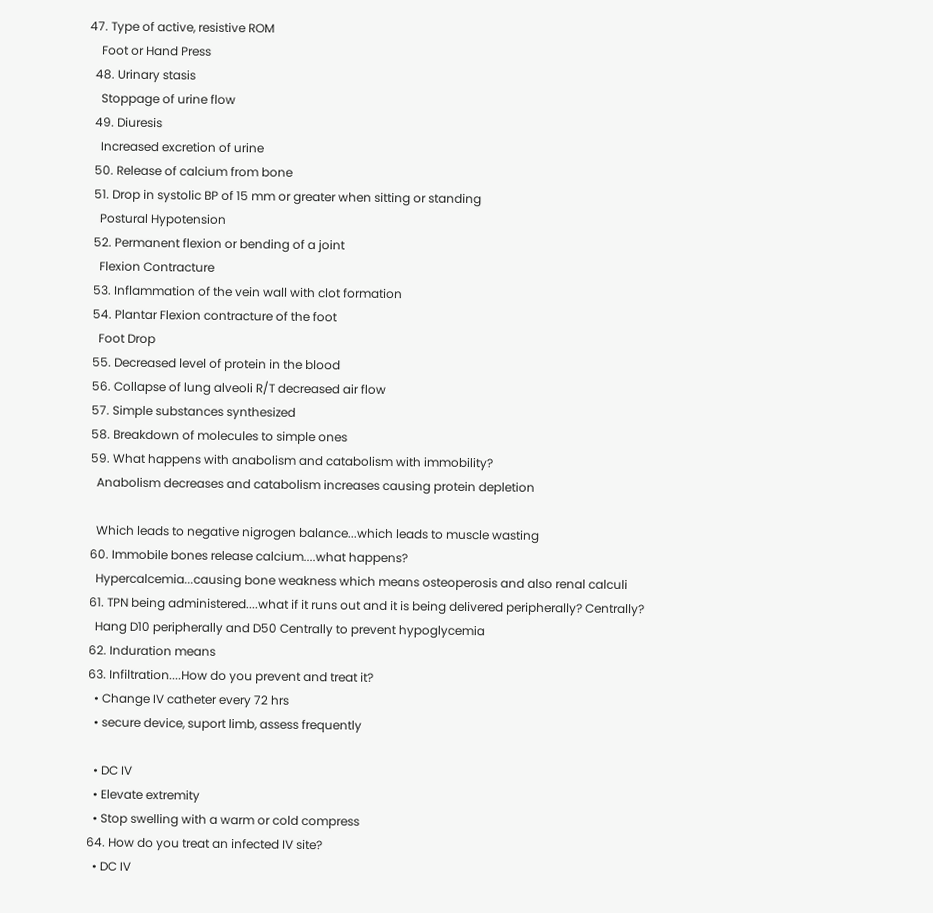47. Type of active, resistive ROM
    Foot or Hand Press
  48. Urinary stasis
    Stoppage of urine flow
  49. Diuresis
    Increased excretion of urine
  50. Release of calcium from bone
  51. Drop in systolic BP of 15 mm or greater when sitting or standing
    Postural Hypotension
  52. Permanent flexion or bending of a joint
    Flexion Contracture
  53. Inflammation of the vein wall with clot formation
  54. Plantar Flexion contracture of the foot
    Foot Drop
  55. Decreased level of protein in the blood
  56. Collapse of lung alveoli R/T decreased air flow
  57. Simple substances synthesized
  58. Breakdown of molecules to simple ones
  59. What happens with anabolism and catabolism with immobility?
    Anabolism decreases and catabolism increases causing protein depletion

    Which leads to negative nigrogen balance...which leads to muscle wasting
  60. Immobile bones release calcium....what happens?
    Hypercalcemia...causing bone weakness which means osteoperosis and also renal calculi
  61. TPN being administered....what if it runs out and it is being delivered peripherally? Centrally?
    Hang D10 peripherally and D50 Centrally to prevent hypoglycemia
  62. Induration means
  63. Infiltration....How do you prevent and treat it?
    • Change IV catheter every 72 hrs
    • secure device, suport limb, assess frequently

    • DC IV
    • Elevate extremity
    • Stop swelling with a warm or cold compress
  64. How do you treat an infected IV site?
    • DC IV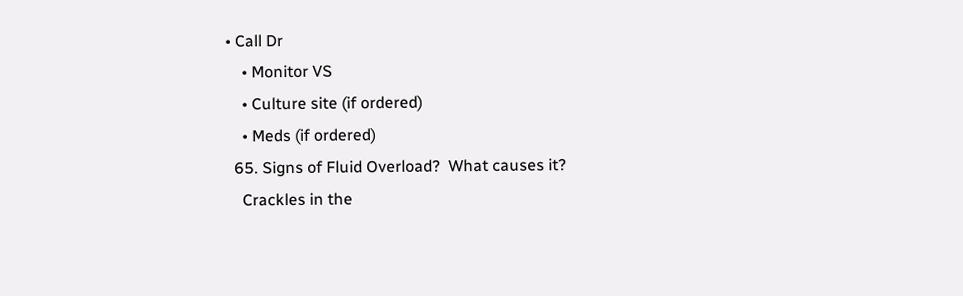• Call Dr
    • Monitor VS
    • Culture site (if ordered)
    • Meds (if ordered)
  65. Signs of Fluid Overload?  What causes it?
    Crackles in the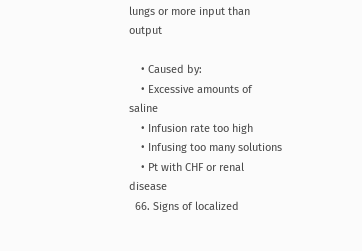lungs or more input than output

    • Caused by:
    • Excessive amounts of saline
    • Infusion rate too high
    • Infusing too many solutions
    • Pt with CHF or renal disease
  66. Signs of localized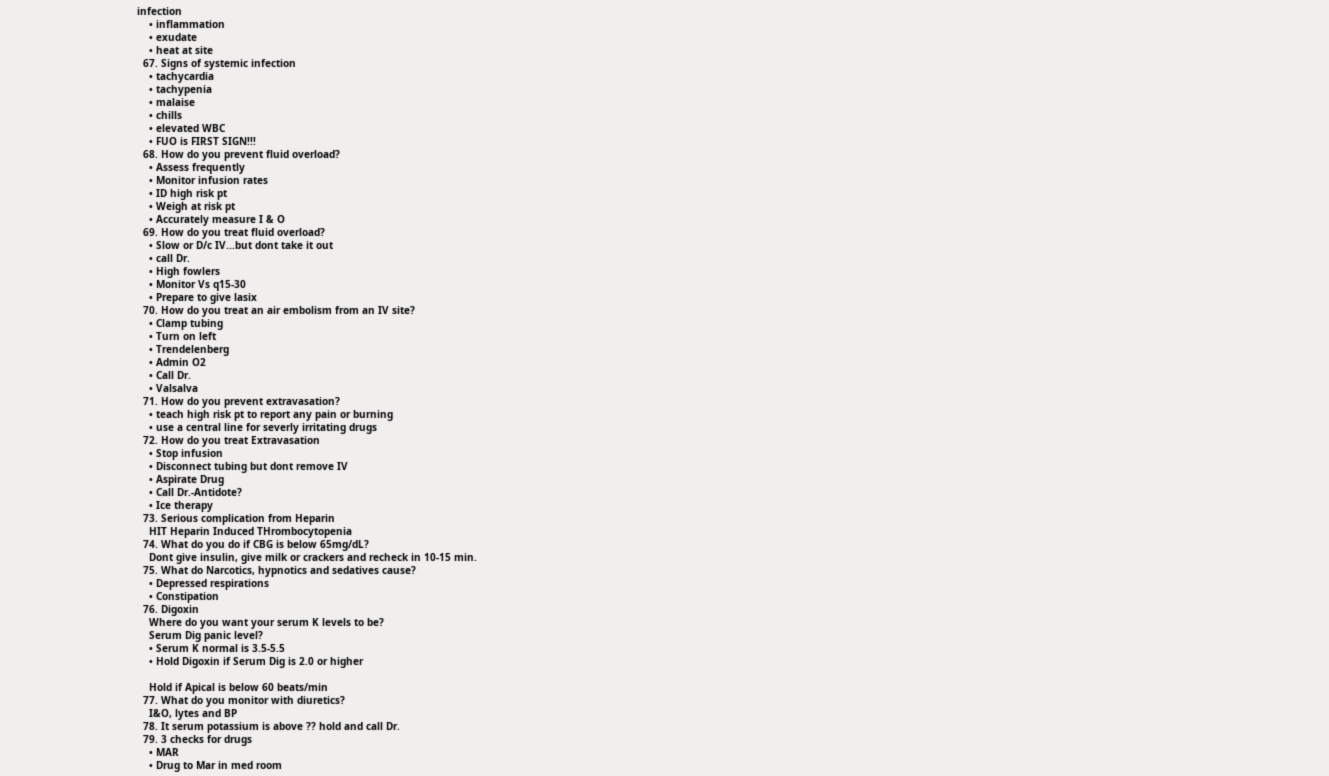infection
    • inflammation
    • exudate
    • heat at site
  67. Signs of systemic infection
    • tachycardia
    • tachypenia
    • malaise
    • chills
    • elevated WBC
    • FUO is FIRST SIGN!!!
  68. How do you prevent fluid overload?
    • Assess frequently
    • Monitor infusion rates
    • ID high risk pt
    • Weigh at risk pt
    • Accurately measure I & O
  69. How do you treat fluid overload?
    • Slow or D/c IV...but dont take it out
    • call Dr.
    • High fowlers
    • Monitor Vs q15-30
    • Prepare to give lasix
  70. How do you treat an air embolism from an IV site?
    • Clamp tubing
    • Turn on left
    • Trendelenberg
    • Admin O2
    • Call Dr.
    • Valsalva
  71. How do you prevent extravasation?
    • teach high risk pt to report any pain or burning
    • use a central line for severly irritating drugs
  72. How do you treat Extravasation
    • Stop infusion
    • Disconnect tubing but dont remove IV
    • Aspirate Drug
    • Call Dr.-Antidote?
    • Ice therapy
  73. Serious complication from Heparin
    HIT Heparin Induced THrombocytopenia
  74. What do you do if CBG is below 65mg/dL?
    Dont give insulin, give milk or crackers and recheck in 10-15 min.
  75. What do Narcotics, hypnotics and sedatives cause?
    • Depressed respirations
    • Constipation
  76. Digoxin
    Where do you want your serum K levels to be?
    Serum Dig panic level?
    • Serum K normal is 3.5-5.5
    • Hold Digoxin if Serum Dig is 2.0 or higher

    Hold if Apical is below 60 beats/min
  77. What do you monitor with diuretics?
    I&O, lytes and BP
  78. It serum potassium is above ?? hold and call Dr.
  79. 3 checks for drugs
    • MAR
    • Drug to Mar in med room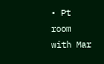• Pt room with Mar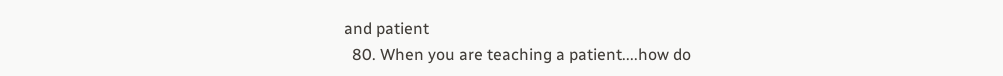and patient
  80. When you are teaching a patient....how do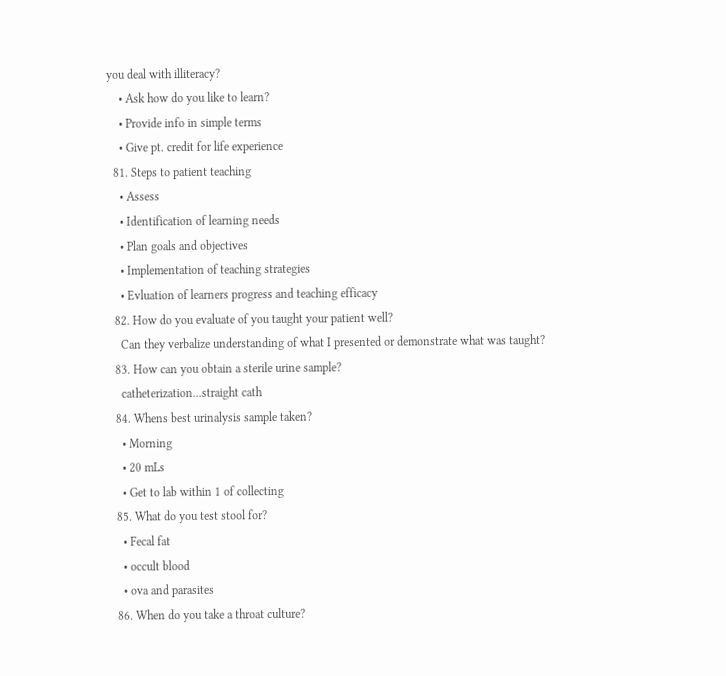you deal with illiteracy?
    • Ask how do you like to learn?
    • Provide info in simple terms
    • Give pt. credit for life experience
  81. Steps to patient teaching
    • Assess
    • Identification of learning needs
    • Plan goals and objectives
    • Implementation of teaching strategies
    • Evluation of learners progress and teaching efficacy
  82. How do you evaluate of you taught your patient well?
    Can they verbalize understanding of what I presented or demonstrate what was taught?
  83. How can you obtain a sterile urine sample?
    catheterization...straight cath
  84. Whens best urinalysis sample taken?
    • Morning
    • 20 mLs
    • Get to lab within 1 of collecting
  85. What do you test stool for?
    • Fecal fat
    • occult blood
    • ova and parasites
  86. When do you take a throat culture?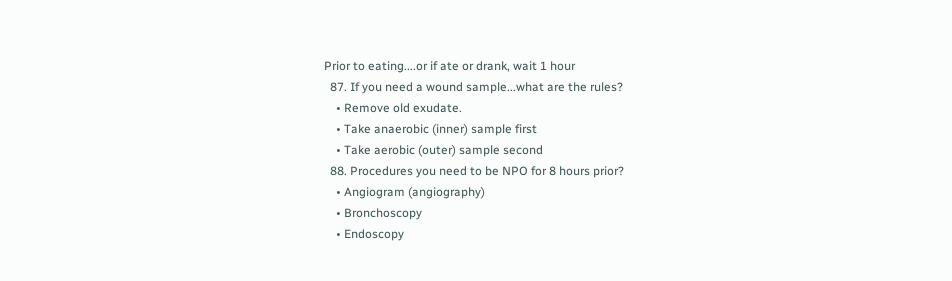Prior to eating....or if ate or drank, wait 1 hour
  87. If you need a wound sample...what are the rules?
    • Remove old exudate.
    • Take anaerobic (inner) sample first
    • Take aerobic (outer) sample second
  88. Procedures you need to be NPO for 8 hours prior?
    • Angiogram (angiography)
    • Bronchoscopy
    • Endoscopy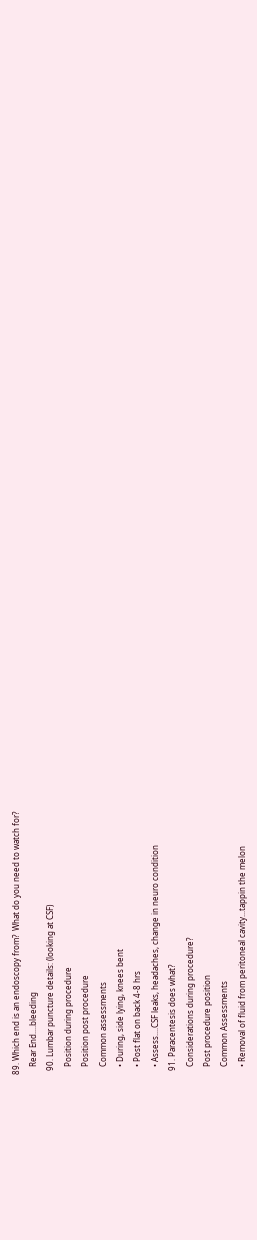89. Which end is an endoscopy from?  What do you need to watch for?
    Rear End....bleeding
  90. Lumbar puncture details: (looking at CSF)
    Position during procedure
    Position post procedure
    Common assessments
    • During, side lying, knees bent
    • Post flat on back 4-8 hrs
    • Assess....CSF leaks, headaches, change in neuro condition
  91. Paracentesis does what?
    Considerations during procedure?
    Post procedure position
    Common Assessments
    • Removal of fluid from peritoneal cavity...tappin the melon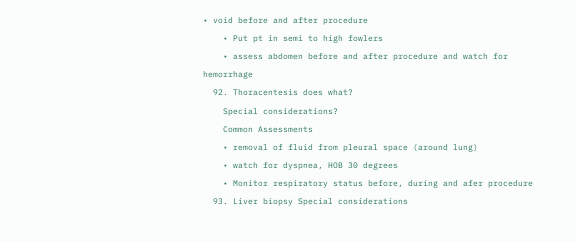• void before and after procedure
    • Put pt in semi to high fowlers
    • assess abdomen before and after procedure and watch for hemorrhage
  92. Thoracentesis does what?
    Special considerations?
    Common Assessments
    • removal of fluid from pleural space (around lung)
    • watch for dyspnea, HOB 30 degrees
    • Monitor respiratory status before, during and afer procedure
  93. Liver biopsy Special considerations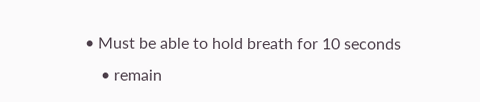• Must be able to hold breath for 10 seconds
    • remain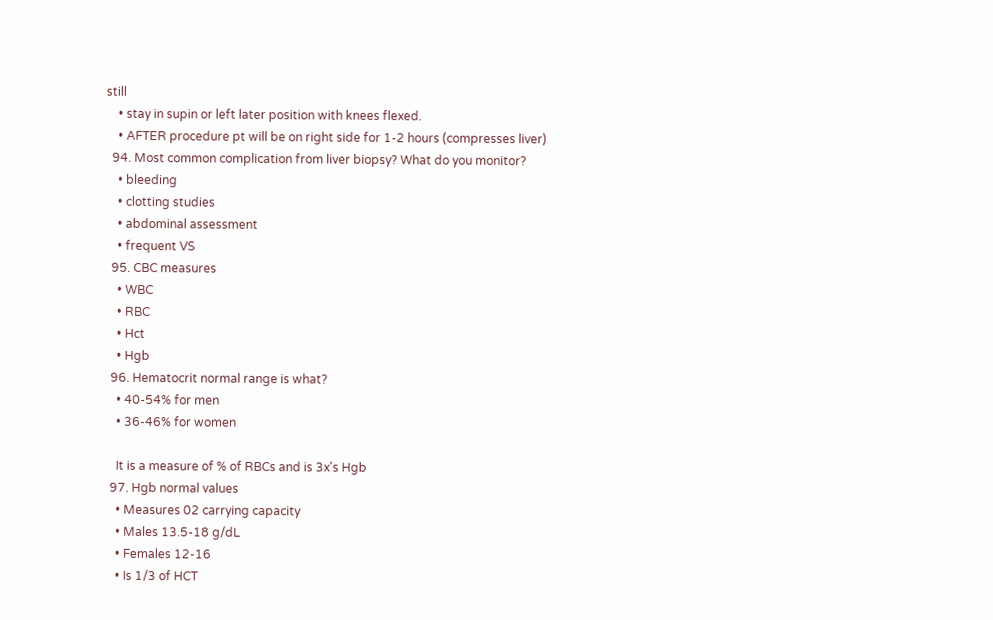still
    • stay in supin or left later position with knees flexed.
    • AFTER procedure pt will be on right side for 1-2 hours (compresses liver)
  94. Most common complication from liver biopsy? What do you monitor?
    • bleeding
    • clotting studies
    • abdominal assessment
    • frequent VS
  95. CBC measures
    • WBC
    • RBC
    • Hct
    • Hgb
  96. Hematocrit normal range is what?
    • 40-54% for men
    • 36-46% for women

    It is a measure of % of RBCs and is 3x's Hgb
  97. Hgb normal values
    • Measures 02 carrying capacity
    • Males 13.5-18 g/dL
    • Females 12-16
    • Is 1/3 of HCT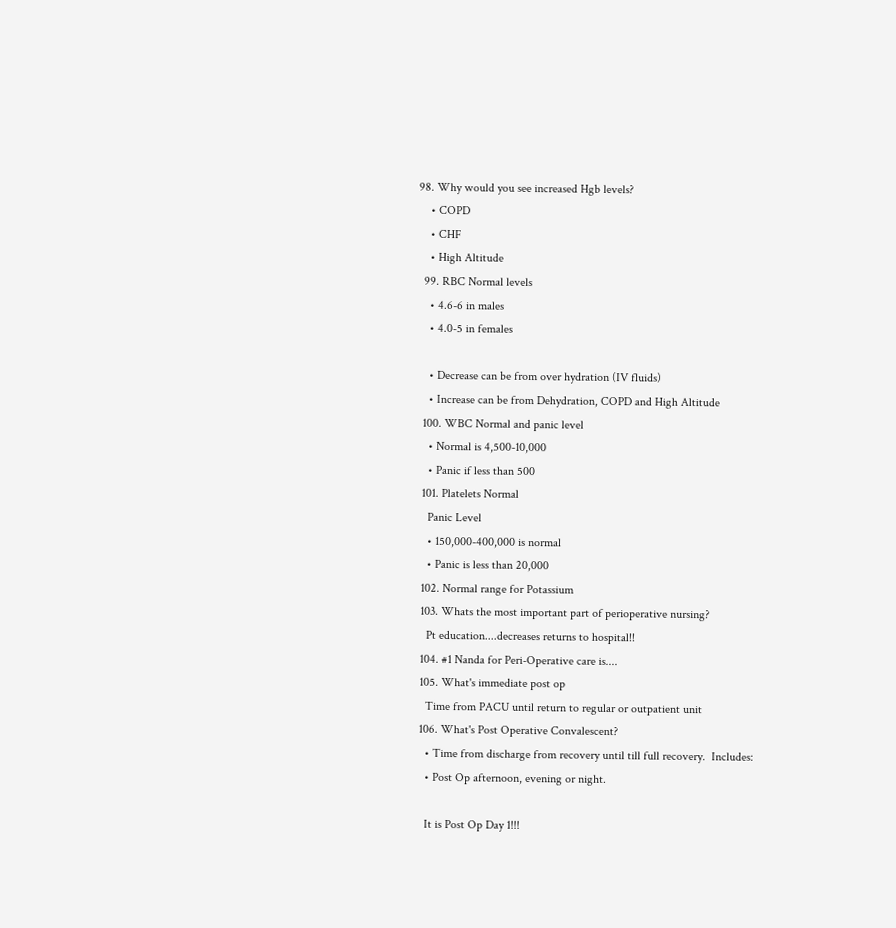98. Why would you see increased Hgb levels?
    • COPD
    • CHF
    • High Altitude
  99. RBC Normal levels
    • 4.6-6 in males
    • 4.0-5 in females

    • Decrease can be from over hydration (IV fluids)
    • Increase can be from Dehydration, COPD and High Altitude
  100. WBC Normal and panic level
    • Normal is 4,500-10,000
    • Panic if less than 500
  101. Platelets Normal
    Panic Level
    • 150,000-400,000 is normal
    • Panic is less than 20,000
  102. Normal range for Potassium
  103. Whats the most important part of perioperative nursing?
    Pt education....decreases returns to hospital!!
  104. #1 Nanda for Peri-Operative care is....
  105. What's immediate post op
    Time from PACU until return to regular or outpatient unit
  106. What's Post Operative Convalescent?
    • Time from discharge from recovery until till full recovery.  Includes:
    • Post Op afternoon, evening or night.

    It is Post Op Day 1!!!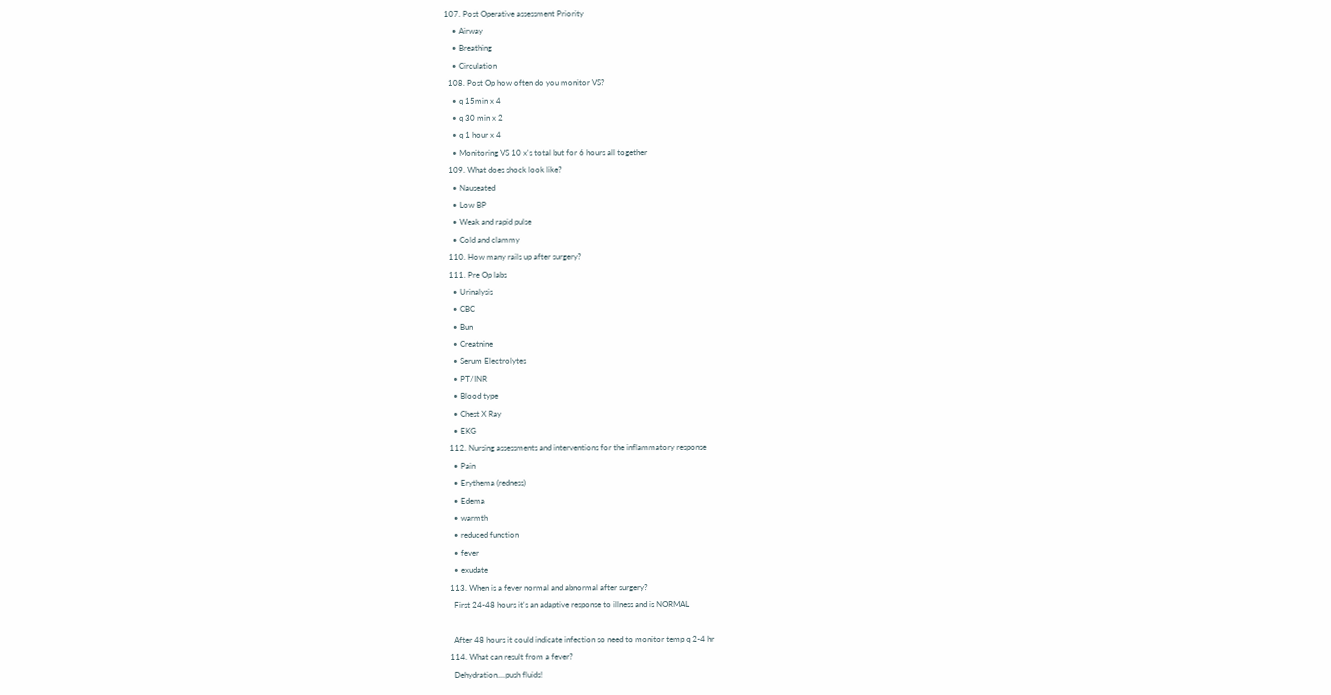107. Post Operative assessment Priority
    • Airway
    • Breathing
    • Circulation
  108. Post Op how often do you monitor VS?
    • q 15min x 4
    • q 30 min x 2
    • q 1 hour x 4
    • Monitoring VS 10 x's total but for 6 hours all together
  109. What does shock look like?
    • Nauseated
    • Low BP
    • Weak and rapid pulse
    • Cold and clammy
  110. How many rails up after surgery?
  111. Pre Op labs
    • Urinalysis
    • CBC
    • Bun
    • Creatnine
    • Serum Electrolytes
    • PT/INR
    • Blood type
    • Chest X Ray
    • EKG
  112. Nursing assessments and interventions for the inflammatory response
    • Pain
    • Erythema (redness)
    • Edema
    • warmth
    • reduced function
    • fever
    • exudate
  113. When is a fever normal and abnormal after surgery?
    First 24-48 hours it's an adaptive response to illness and is NORMAL

    After 48 hours it could indicate infection so need to monitor temp q 2-4 hr
  114. What can result from a fever?
    Dehydration....push fluids!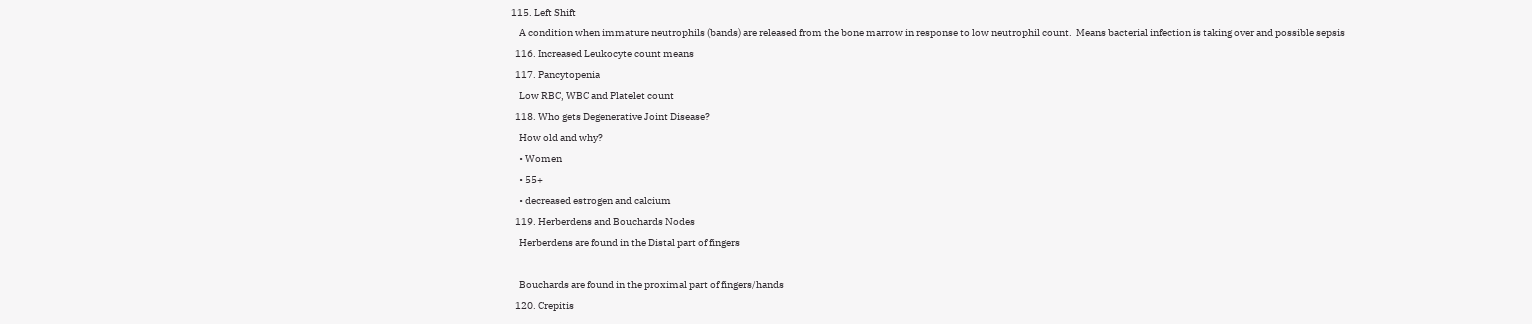115. Left Shift
    A condition when immature neutrophils (bands) are released from the bone marrow in response to low neutrophil count.  Means bacterial infection is taking over and possible sepsis
  116. Increased Leukocyte count means
  117. Pancytopenia
    Low RBC, WBC and Platelet count
  118. Who gets Degenerative Joint Disease?
    How old and why?
    • Women
    • 55+
    • decreased estrogen and calcium
  119. Herberdens and Bouchards Nodes
    Herberdens are found in the Distal part of fingers

    Bouchards are found in the proximal part of fingers/hands
  120. Crepitis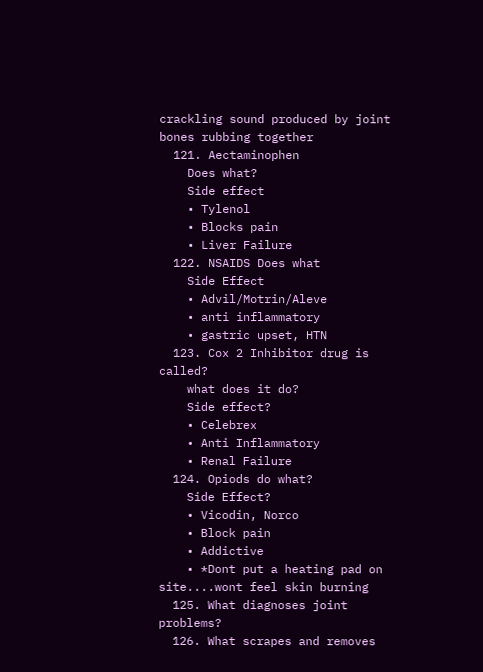crackling sound produced by joint bones rubbing together
  121. Aectaminophen
    Does what?
    Side effect
    • Tylenol
    • Blocks pain
    • Liver Failure
  122. NSAIDS Does what
    Side Effect
    • Advil/Motrin/Aleve
    • anti inflammatory
    • gastric upset, HTN
  123. Cox 2 Inhibitor drug is called?
    what does it do?
    Side effect?
    • Celebrex
    • Anti Inflammatory
    • Renal Failure
  124. Opiods do what?
    Side Effect?
    • Vicodin, Norco
    • Block pain
    • Addictive
    • *Dont put a heating pad on site....wont feel skin burning
  125. What diagnoses joint problems?
  126. What scrapes and removes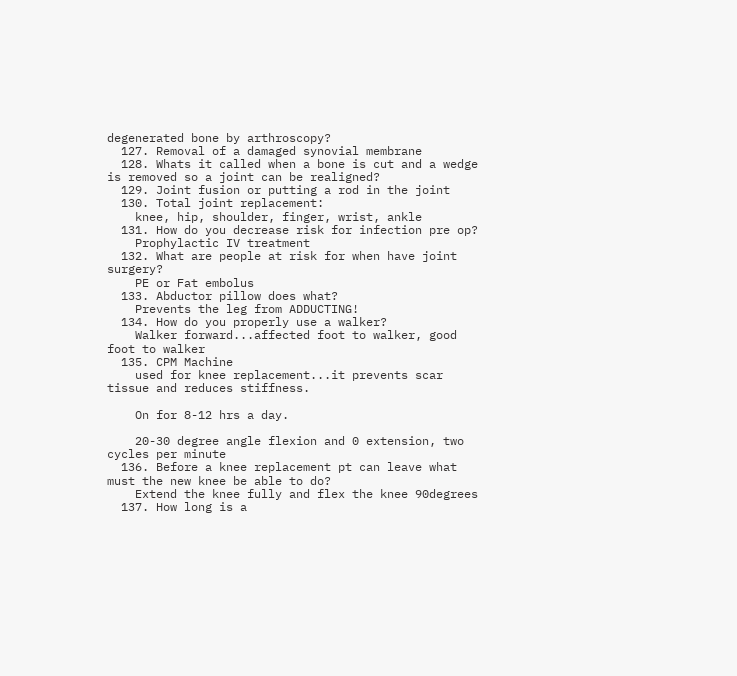degenerated bone by arthroscopy?
  127. Removal of a damaged synovial membrane
  128. Whats it called when a bone is cut and a wedge is removed so a joint can be realigned?
  129. Joint fusion or putting a rod in the joint
  130. Total joint replacement:
    knee, hip, shoulder, finger, wrist, ankle
  131. How do you decrease risk for infection pre op?
    Prophylactic IV treatment
  132. What are people at risk for when have joint surgery?
    PE or Fat embolus
  133. Abductor pillow does what?
    Prevents the leg from ADDUCTING!
  134. How do you properly use a walker?
    Walker forward...affected foot to walker, good foot to walker
  135. CPM Machine
    used for knee replacement...it prevents scar tissue and reduces stiffness.

    On for 8-12 hrs a day.

    20-30 degree angle flexion and 0 extension, two cycles per minute
  136. Before a knee replacement pt can leave what must the new knee be able to do?
    Extend the knee fully and flex the knee 90degrees
  137. How long is a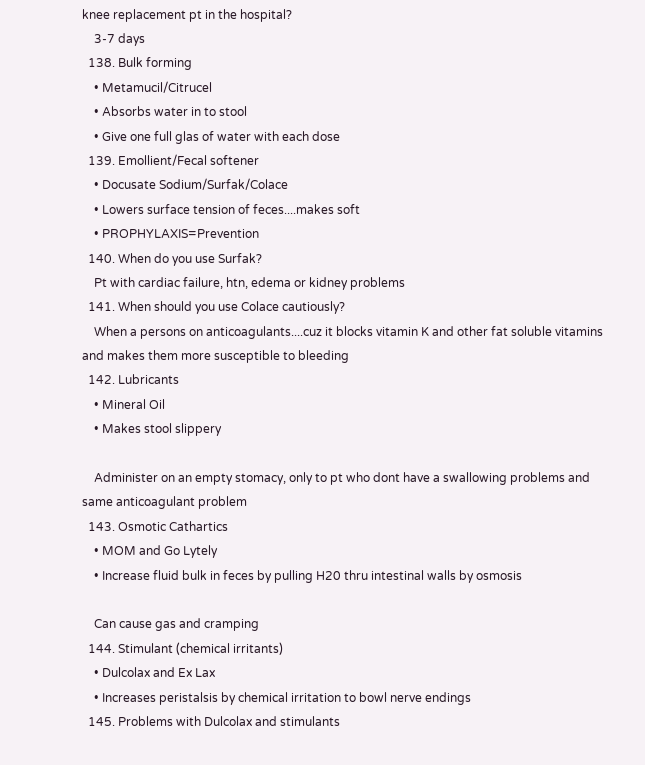knee replacement pt in the hospital?
    3-7 days
  138. Bulk forming
    • Metamucil/Citrucel
    • Absorbs water in to stool
    • Give one full glas of water with each dose
  139. Emollient/Fecal softener
    • Docusate Sodium/Surfak/Colace
    • Lowers surface tension of feces....makes soft
    • PROPHYLAXIS=Prevention
  140. When do you use Surfak?
    Pt with cardiac failure, htn, edema or kidney problems
  141. When should you use Colace cautiously?
    When a persons on anticoagulants....cuz it blocks vitamin K and other fat soluble vitamins and makes them more susceptible to bleeding
  142. Lubricants
    • Mineral Oil
    • Makes stool slippery

    Administer on an empty stomacy, only to pt who dont have a swallowing problems and same anticoagulant problem
  143. Osmotic Cathartics
    • MOM and Go Lytely
    • Increase fluid bulk in feces by pulling H20 thru intestinal walls by osmosis

    Can cause gas and cramping
  144. Stimulant (chemical irritants)
    • Dulcolax and Ex Lax
    • Increases peristalsis by chemical irritation to bowl nerve endings
  145. Problems with Dulcolax and stimulants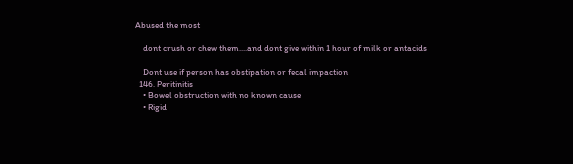Abused the most

    dont crush or chew them....and dont give within 1 hour of milk or antacids

    Dont use if person has obstipation or fecal impaction
  146. Peritinitis
    • Bowel obstruction with no known cause
    • Rigid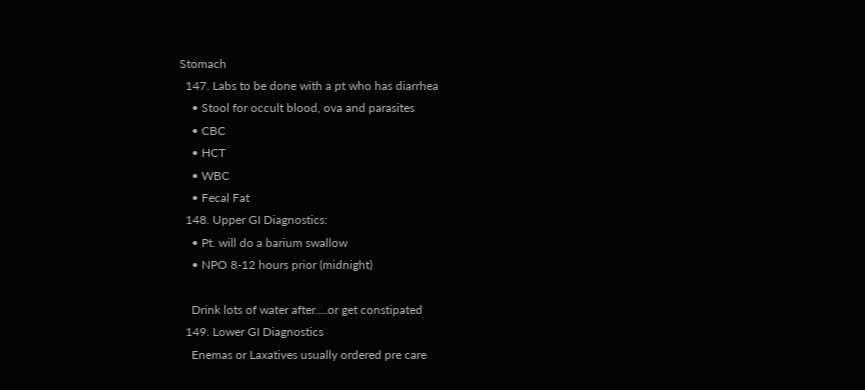Stomach
  147. Labs to be done with a pt who has diarrhea
    • Stool for occult blood, ova and parasites
    • CBC
    • HCT
    • WBC
    • Fecal Fat
  148. Upper GI Diagnostics:
    • Pt. will do a barium swallow
    • NPO 8-12 hours prior (midnight)

    Drink lots of water after....or get constipated
  149. Lower GI Diagnostics
    Enemas or Laxatives usually ordered pre care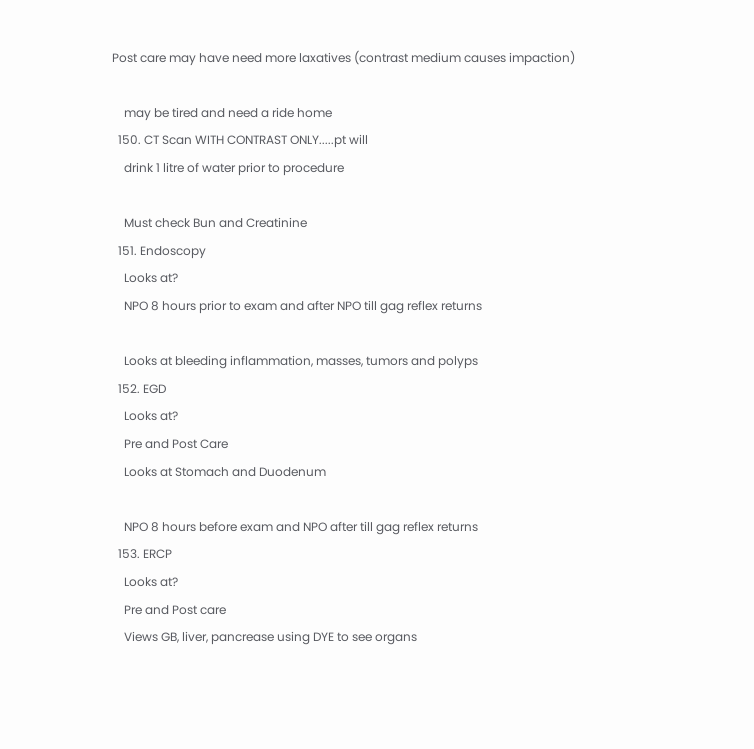Post care may have need more laxatives (contrast medium causes impaction)

    may be tired and need a ride home
  150. CT Scan WITH CONTRAST ONLY.....pt will
    drink 1 litre of water prior to procedure

    Must check Bun and Creatinine
  151. Endoscopy
    Looks at?
    NPO 8 hours prior to exam and after NPO till gag reflex returns

    Looks at bleeding inflammation, masses, tumors and polyps
  152. EGD
    Looks at?
    Pre and Post Care
    Looks at Stomach and Duodenum

    NPO 8 hours before exam and NPO after till gag reflex returns
  153. ERCP
    Looks at?
    Pre and Post care
    Views GB, liver, pancrease using DYE to see organs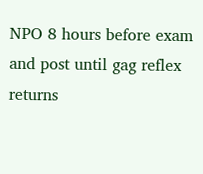NPO 8 hours before exam and post until gag reflex returns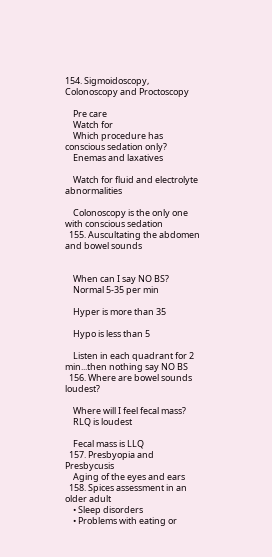154. Sigmoidoscopy, Colonoscopy and Proctoscopy

    Pre care
    Watch for
    Which procedure has conscious sedation only?
    Enemas and laxatives

    Watch for fluid and electrolyte abnormalities

    Colonoscopy is the only one with conscious sedation
  155. Auscultating the abdomen and bowel sounds


    When can I say NO BS?
    Normal 5-35 per min

    Hyper is more than 35

    Hypo is less than 5

    Listen in each quadrant for 2 min...then nothing say NO BS
  156. Where are bowel sounds loudest?

    Where will I feel fecal mass?
    RLQ is loudest

    Fecal mass is LLQ
  157. Presbyopia and Presbycusis
    Aging of the eyes and ears
  158. Spices assessment in an older adult
    • Sleep disorders
    • Problems with eating or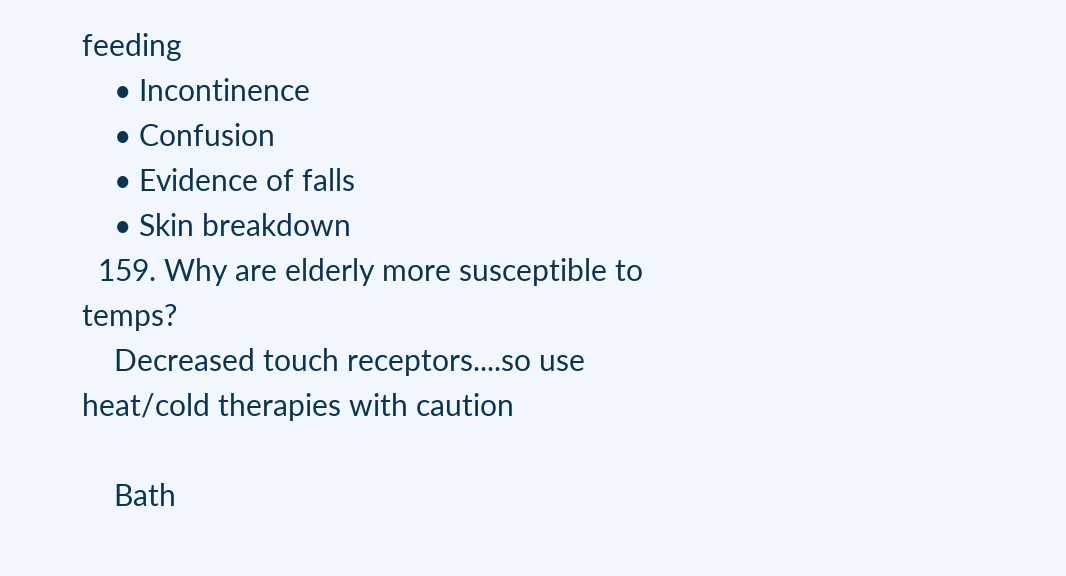feeding
    • Incontinence
    • Confusion
    • Evidence of falls
    • Skin breakdown
  159. Why are elderly more susceptible to temps?
    Decreased touch receptors....so use heat/cold therapies with caution

    Bath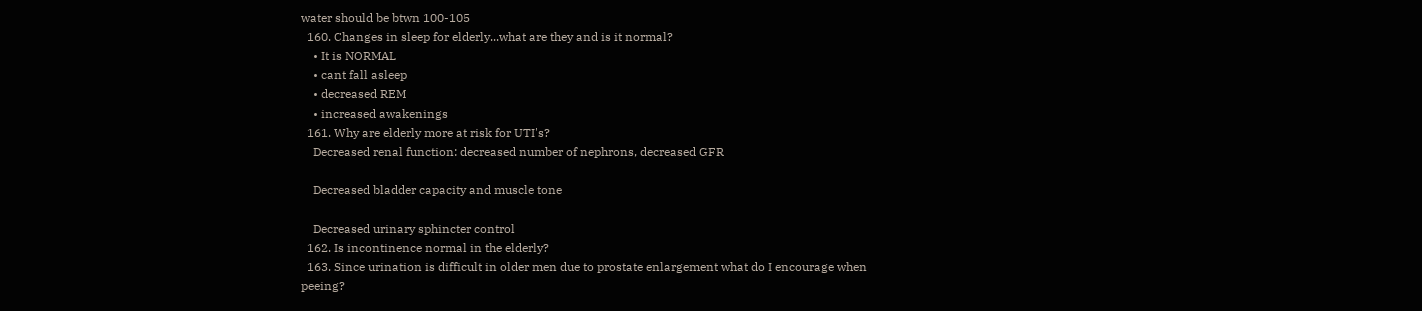water should be btwn 100-105
  160. Changes in sleep for elderly...what are they and is it normal?
    • It is NORMAL
    • cant fall asleep
    • decreased REM
    • increased awakenings
  161. Why are elderly more at risk for UTI's?
    Decreased renal function: decreased number of nephrons, decreased GFR

    Decreased bladder capacity and muscle tone

    Decreased urinary sphincter control
  162. Is incontinence normal in the elderly?
  163. Since urination is difficult in older men due to prostate enlargement what do I encourage when peeing?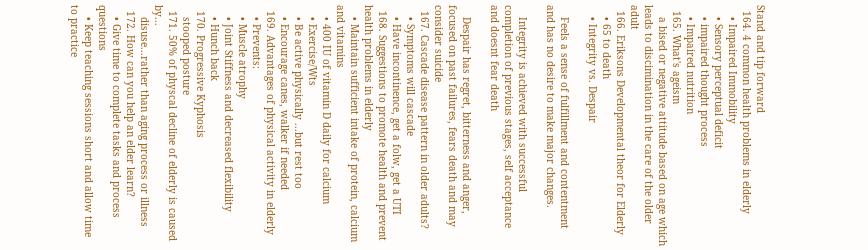Stand and tip forward
  164. 4 common health problems in elderly
    • Impaired Immobility
    • Sensory perceptual deficit
    • impaired thought process
    • Impaired nutrition
  165. What's ageism
    a bised or negative attitude based on age which leads to discimination in the care of the older adult
  166. Eriksons Developmental theor for Elderly
    • 65 to death
    • Integrity vs. Despair

    Feels a sense of fulfillment and contentment and has no desire to make major changes.

    Integrity is achieved with successful completion of previous stages, self acceptance and doesnt fear death

    Despair has regret, bitterness and anger, focused on past failures, fears death and may consider suicide
  167. Cascade disease pattern in older adults?
    • Symptoms will cascade
    • Have incontinence, get a folw, get a UTI
  168. Suggestions to promote health and prevent health problems in elderly
    • Maintain sufficient intake of protein, calcium and vitamins
    • 400 IU of vitamin D daily for calcium
    • Exercise/Wts
    • Be active physically ...but rest too
    • Encourage canes, walker if needed
  169. Advantages of physical activity in elderly
    • Prevents:
    • Muscle atrophy
    • Joint Stiffness and decreased flexibility
    • Hunch back
  170. Progressive Kyphosis
    stooped posture
  171. 50% of physcal decline of elderly is caused by...
    disuse...rather than aging process or illness
  172. How can you help an elder learn?
    • Give time to complete tasks and process questions
    • Keep teaching sessions short and allow time to practice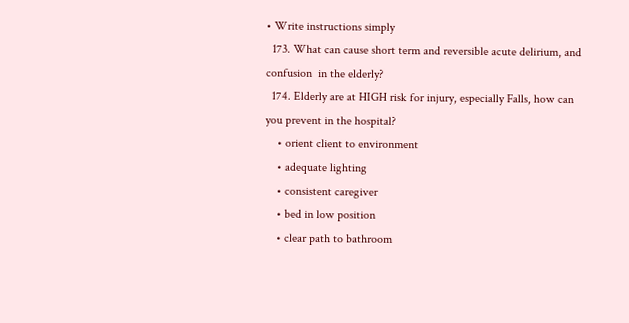• Write instructions simply
  173. What can cause short term and reversible acute delirium, and confusion  in the elderly?
  174. Elderly are at HIGH risk for injury, especially Falls, how can you prevent in the hospital?
    • orient client to environment
    • adequate lighting
    • consistent caregiver
    • bed in low position
    • clear path to bathroom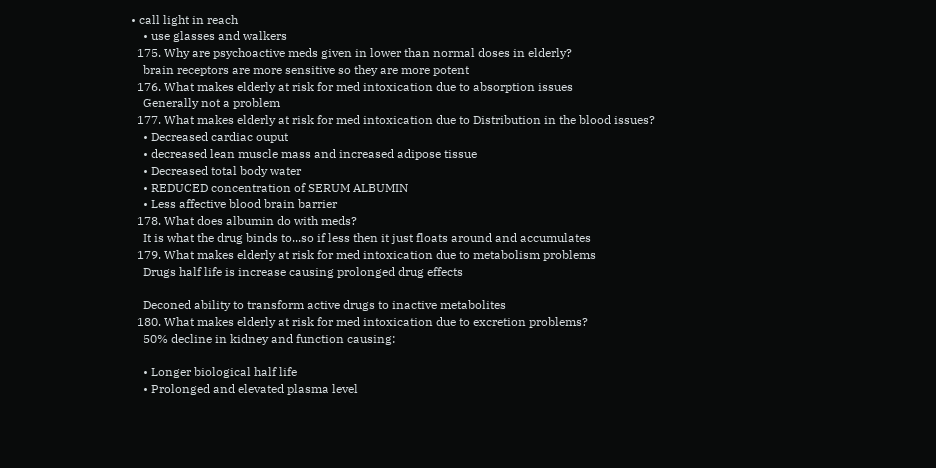• call light in reach
    • use glasses and walkers
  175. Why are psychoactive meds given in lower than normal doses in elderly?
    brain receptors are more sensitive so they are more potent
  176. What makes elderly at risk for med intoxication due to absorption issues
    Generally not a problem
  177. What makes elderly at risk for med intoxication due to Distribution in the blood issues?
    • Decreased cardiac ouput
    • decreased lean muscle mass and increased adipose tissue
    • Decreased total body water
    • REDUCED concentration of SERUM ALBUMIN
    • Less affective blood brain barrier
  178. What does albumin do with meds?
    It is what the drug binds to...so if less then it just floats around and accumulates
  179. What makes elderly at risk for med intoxication due to metabolism problems
    Drugs half life is increase causing prolonged drug effects

    Deconed ability to transform active drugs to inactive metabolites
  180. What makes elderly at risk for med intoxication due to excretion problems?
    50% decline in kidney and function causing:

    • Longer biological half life
    • Prolonged and elevated plasma level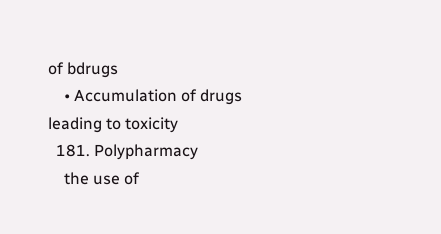of bdrugs
    • Accumulation of drugs leading to toxicity
  181. Polypharmacy
    the use of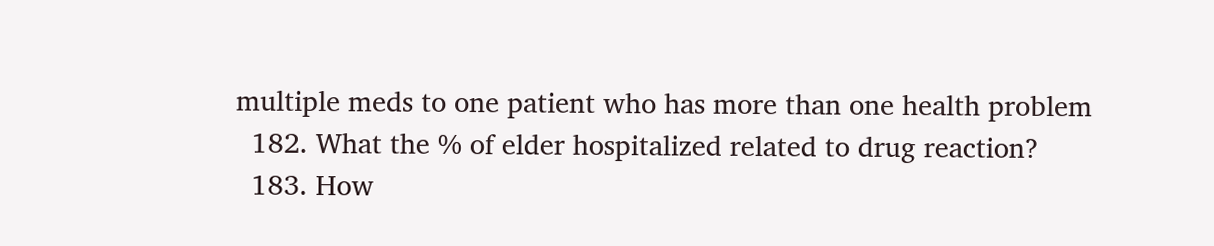multiple meds to one patient who has more than one health problem
  182. What the % of elder hospitalized related to drug reaction?
  183. How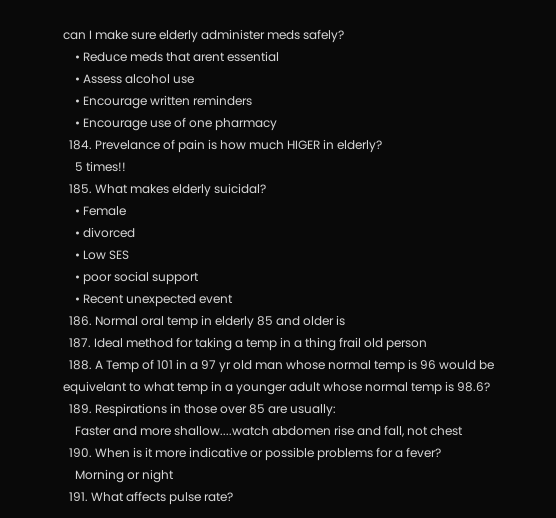can I make sure elderly administer meds safely?
    • Reduce meds that arent essential
    • Assess alcohol use
    • Encourage written reminders
    • Encourage use of one pharmacy
  184. Prevelance of pain is how much HIGER in elderly?
    5 times!!
  185. What makes elderly suicidal?
    • Female
    • divorced
    • Low SES
    • poor social support
    • Recent unexpected event
  186. Normal oral temp in elderly 85 and older is
  187. Ideal method for taking a temp in a thing frail old person
  188. A Temp of 101 in a 97 yr old man whose normal temp is 96 would be equivelant to what temp in a younger adult whose normal temp is 98.6?
  189. Respirations in those over 85 are usually:
    Faster and more shallow....watch abdomen rise and fall, not chest
  190. When is it more indicative or possible problems for a fever?
    Morning or night
  191. What affects pulse rate?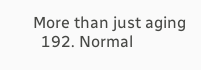More than just aging
  192. Normal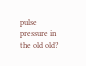pulse pressure in the old old?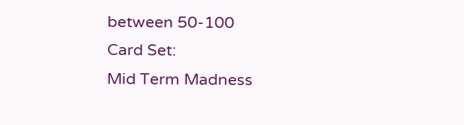between 50-100
Card Set:
Mid Term Madness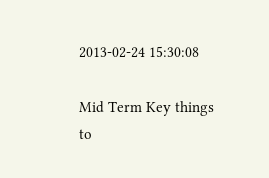2013-02-24 15:30:08

Mid Term Key things to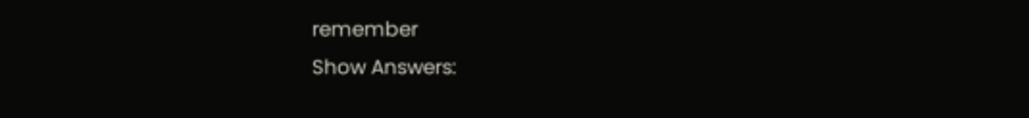remember
Show Answers: